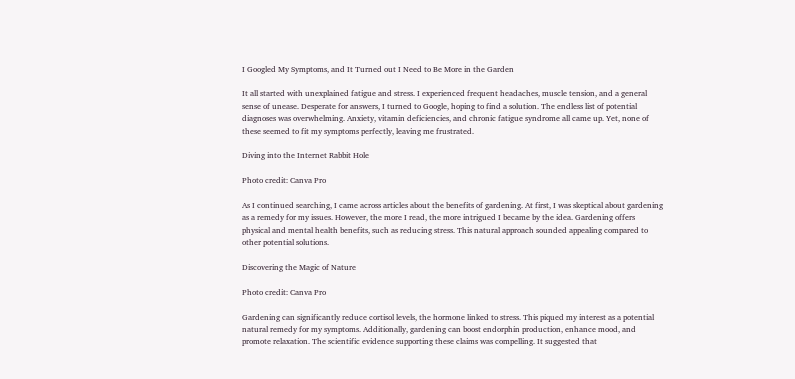I Googled My Symptoms, and It Turned out I Need to Be More in the Garden

It all started with unexplained fatigue and stress. I experienced frequent headaches, muscle tension, and a general sense of unease. Desperate for answers, I turned to Google, hoping to find a solution. The endless list of potential diagnoses was overwhelming. Anxiety, vitamin deficiencies, and chronic fatigue syndrome all came up. Yet, none of these seemed to fit my symptoms perfectly, leaving me frustrated.

Diving into the Internet Rabbit Hole

Photo credit: Canva Pro

As I continued searching, I came across articles about the benefits of gardening. At first, I was skeptical about gardening as a remedy for my issues. However, the more I read, the more intrigued I became by the idea. Gardening offers physical and mental health benefits, such as reducing stress. This natural approach sounded appealing compared to other potential solutions.

Discovering the Magic of Nature

Photo credit: Canva Pro

Gardening can significantly reduce cortisol levels, the hormone linked to stress. This piqued my interest as a potential natural remedy for my symptoms. Additionally, gardening can boost endorphin production, enhance mood, and promote relaxation. The scientific evidence supporting these claims was compelling. It suggested that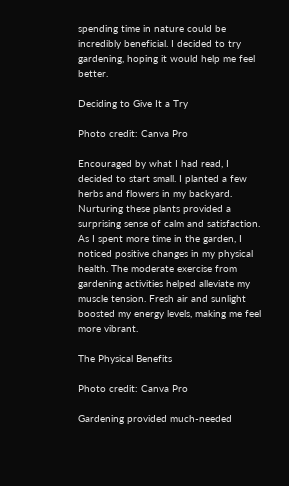spending time in nature could be incredibly beneficial. I decided to try gardening, hoping it would help me feel better.

Deciding to Give It a Try

Photo credit: Canva Pro

Encouraged by what I had read, I decided to start small. I planted a few herbs and flowers in my backyard. Nurturing these plants provided a surprising sense of calm and satisfaction. As I spent more time in the garden, I noticed positive changes in my physical health. The moderate exercise from gardening activities helped alleviate my muscle tension. Fresh air and sunlight boosted my energy levels, making me feel more vibrant.

The Physical Benefits

Photo credit: Canva Pro

Gardening provided much-needed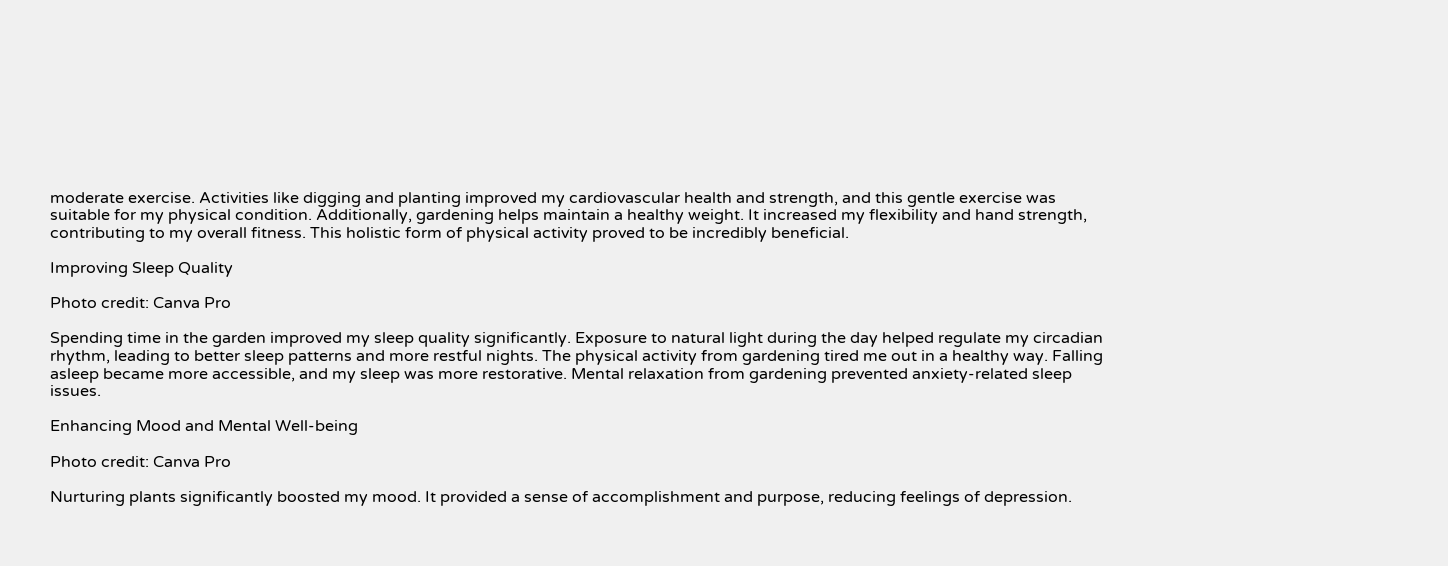moderate exercise. Activities like digging and planting improved my cardiovascular health and strength, and this gentle exercise was suitable for my physical condition. Additionally, gardening helps maintain a healthy weight. It increased my flexibility and hand strength, contributing to my overall fitness. This holistic form of physical activity proved to be incredibly beneficial.

Improving Sleep Quality

Photo credit: Canva Pro

Spending time in the garden improved my sleep quality significantly. Exposure to natural light during the day helped regulate my circadian rhythm, leading to better sleep patterns and more restful nights. The physical activity from gardening tired me out in a healthy way. Falling asleep became more accessible, and my sleep was more restorative. Mental relaxation from gardening prevented anxiety-related sleep issues.

Enhancing Mood and Mental Well-being

Photo credit: Canva Pro

Nurturing plants significantly boosted my mood. It provided a sense of accomplishment and purpose, reducing feelings of depression.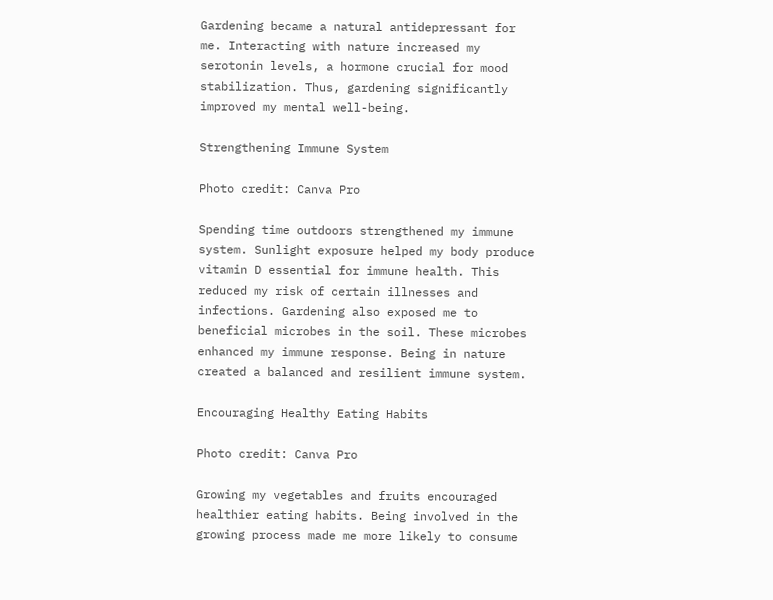Gardening became a natural antidepressant for me. Interacting with nature increased my serotonin levels, a hormone crucial for mood stabilization. Thus, gardening significantly improved my mental well-being.

Strengthening Immune System

Photo credit: Canva Pro

Spending time outdoors strengthened my immune system. Sunlight exposure helped my body produce vitamin D essential for immune health. This reduced my risk of certain illnesses and infections. Gardening also exposed me to beneficial microbes in the soil. These microbes enhanced my immune response. Being in nature created a balanced and resilient immune system.

Encouraging Healthy Eating Habits

Photo credit: Canva Pro

Growing my vegetables and fruits encouraged healthier eating habits. Being involved in the growing process made me more likely to consume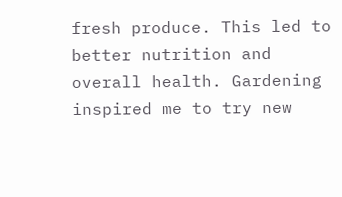fresh produce. This led to better nutrition and overall health. Gardening inspired me to try new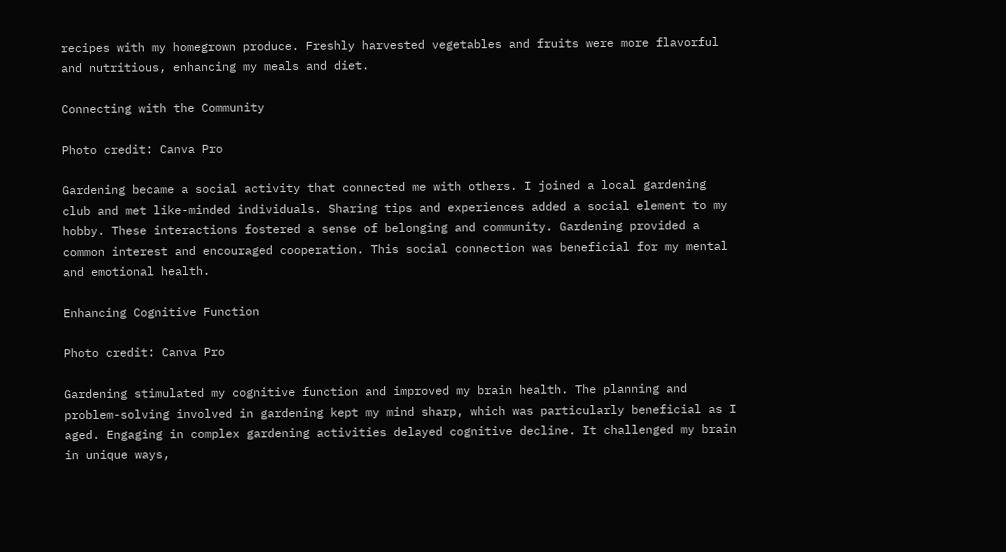recipes with my homegrown produce. Freshly harvested vegetables and fruits were more flavorful and nutritious, enhancing my meals and diet.

Connecting with the Community

Photo credit: Canva Pro

Gardening became a social activity that connected me with others. I joined a local gardening club and met like-minded individuals. Sharing tips and experiences added a social element to my hobby. These interactions fostered a sense of belonging and community. Gardening provided a common interest and encouraged cooperation. This social connection was beneficial for my mental and emotional health.

Enhancing Cognitive Function

Photo credit: Canva Pro

Gardening stimulated my cognitive function and improved my brain health. The planning and problem-solving involved in gardening kept my mind sharp, which was particularly beneficial as I aged. Engaging in complex gardening activities delayed cognitive decline. It challenged my brain in unique ways,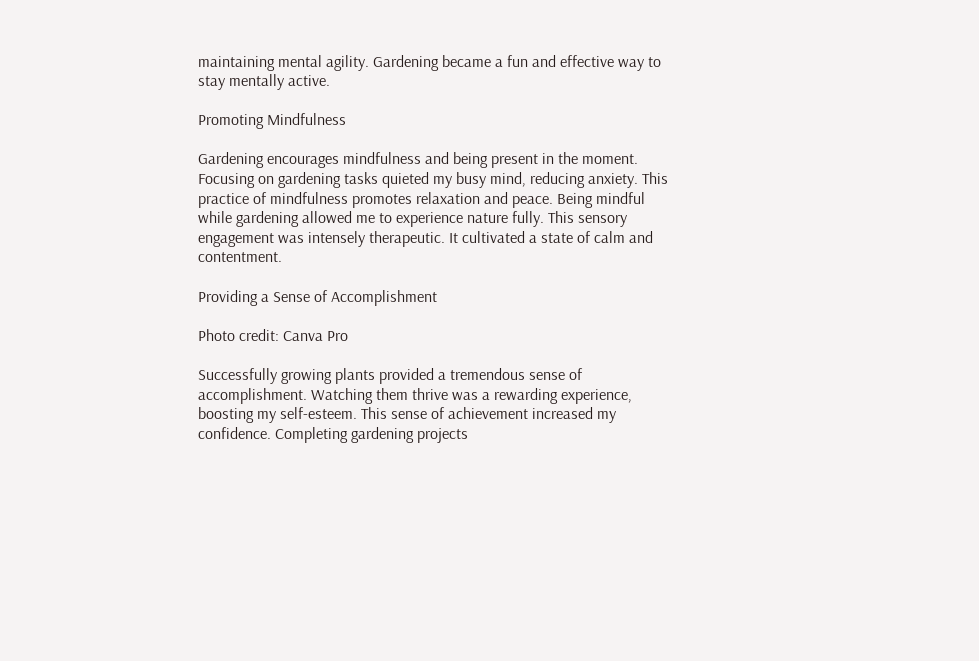maintaining mental agility. Gardening became a fun and effective way to stay mentally active.

Promoting Mindfulness

Gardening encourages mindfulness and being present in the moment. Focusing on gardening tasks quieted my busy mind, reducing anxiety. This practice of mindfulness promotes relaxation and peace. Being mindful while gardening allowed me to experience nature fully. This sensory engagement was intensely therapeutic. It cultivated a state of calm and contentment.

Providing a Sense of Accomplishment

Photo credit: Canva Pro

Successfully growing plants provided a tremendous sense of accomplishment. Watching them thrive was a rewarding experience, boosting my self-esteem. This sense of achievement increased my confidence. Completing gardening projects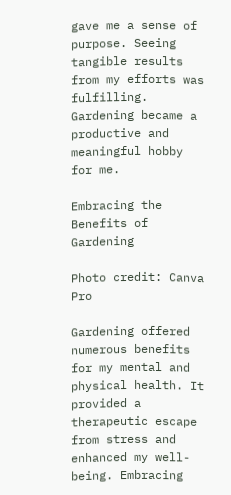gave me a sense of purpose. Seeing tangible results from my efforts was fulfilling. Gardening became a productive and meaningful hobby for me.

Embracing the Benefits of Gardening

Photo credit: Canva Pro

Gardening offered numerous benefits for my mental and physical health. It provided a therapeutic escape from stress and enhanced my well-being. Embracing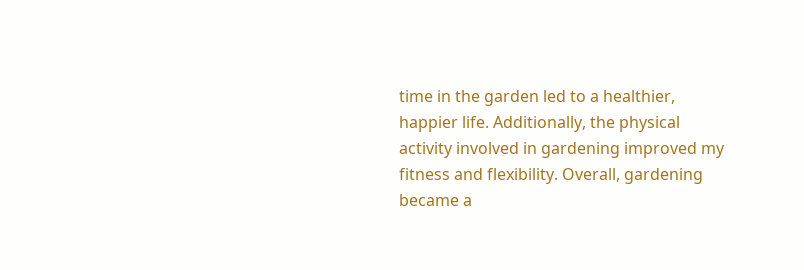time in the garden led to a healthier, happier life. Additionally, the physical activity involved in gardening improved my fitness and flexibility. Overall, gardening became a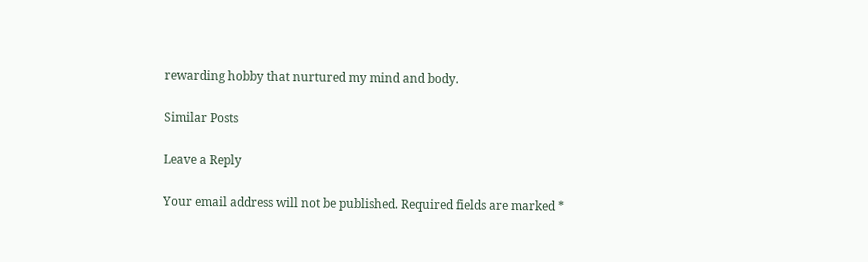rewarding hobby that nurtured my mind and body.

Similar Posts

Leave a Reply

Your email address will not be published. Required fields are marked *